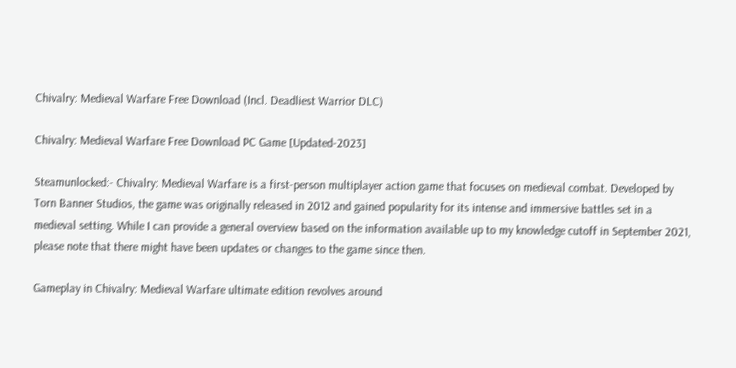Chivalry: Medieval Warfare Free Download (Incl. Deadliest Warrior DLC)

Chivalry: Medieval Warfare Free Download PC Game [Updated-2023]

Steamunlocked:- Chivalry: Medieval Warfare is a first-person multiplayer action game that focuses on medieval combat. Developed by Torn Banner Studios, the game was originally released in 2012 and gained popularity for its intense and immersive battles set in a medieval setting. While I can provide a general overview based on the information available up to my knowledge cutoff in September 2021, please note that there might have been updates or changes to the game since then.

Gameplay in Chivalry: Medieval Warfare ultimate edition revolves around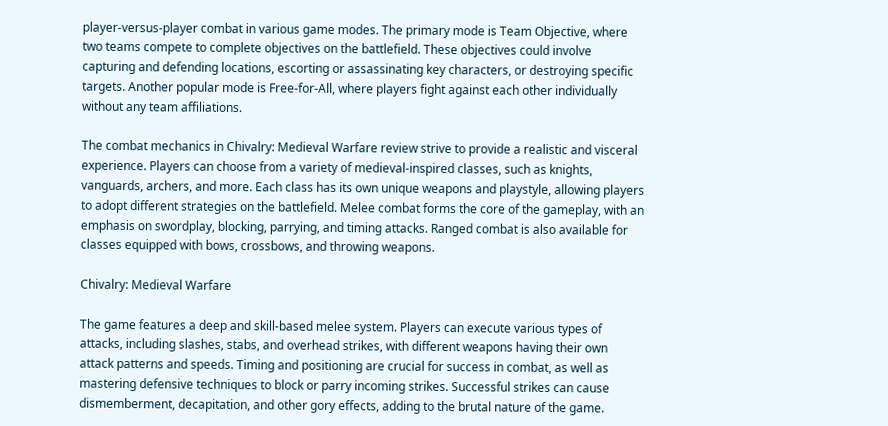player-versus-player combat in various game modes. The primary mode is Team Objective, where two teams compete to complete objectives on the battlefield. These objectives could involve capturing and defending locations, escorting or assassinating key characters, or destroying specific targets. Another popular mode is Free-for-All, where players fight against each other individually without any team affiliations.

The combat mechanics in Chivalry: Medieval Warfare review strive to provide a realistic and visceral experience. Players can choose from a variety of medieval-inspired classes, such as knights, vanguards, archers, and more. Each class has its own unique weapons and playstyle, allowing players to adopt different strategies on the battlefield. Melee combat forms the core of the gameplay, with an emphasis on swordplay, blocking, parrying, and timing attacks. Ranged combat is also available for classes equipped with bows, crossbows, and throwing weapons.

Chivalry: Medieval Warfare

The game features a deep and skill-based melee system. Players can execute various types of attacks, including slashes, stabs, and overhead strikes, with different weapons having their own attack patterns and speeds. Timing and positioning are crucial for success in combat, as well as mastering defensive techniques to block or parry incoming strikes. Successful strikes can cause dismemberment, decapitation, and other gory effects, adding to the brutal nature of the game.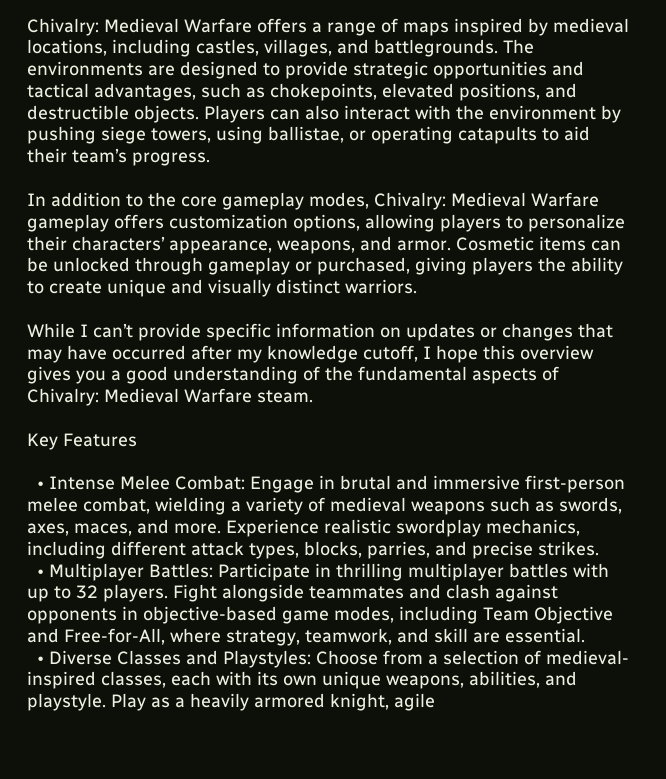Chivalry: Medieval Warfare offers a range of maps inspired by medieval locations, including castles, villages, and battlegrounds. The environments are designed to provide strategic opportunities and tactical advantages, such as chokepoints, elevated positions, and destructible objects. Players can also interact with the environment by pushing siege towers, using ballistae, or operating catapults to aid their team’s progress.

In addition to the core gameplay modes, Chivalry: Medieval Warfare gameplay offers customization options, allowing players to personalize their characters’ appearance, weapons, and armor. Cosmetic items can be unlocked through gameplay or purchased, giving players the ability to create unique and visually distinct warriors.

While I can’t provide specific information on updates or changes that may have occurred after my knowledge cutoff, I hope this overview gives you a good understanding of the fundamental aspects of Chivalry: Medieval Warfare steam.

Key Features

  • Intense Melee Combat: Engage in brutal and immersive first-person melee combat, wielding a variety of medieval weapons such as swords, axes, maces, and more. Experience realistic swordplay mechanics, including different attack types, blocks, parries, and precise strikes.
  • Multiplayer Battles: Participate in thrilling multiplayer battles with up to 32 players. Fight alongside teammates and clash against opponents in objective-based game modes, including Team Objective and Free-for-All, where strategy, teamwork, and skill are essential.
  • Diverse Classes and Playstyles: Choose from a selection of medieval-inspired classes, each with its own unique weapons, abilities, and playstyle. Play as a heavily armored knight, agile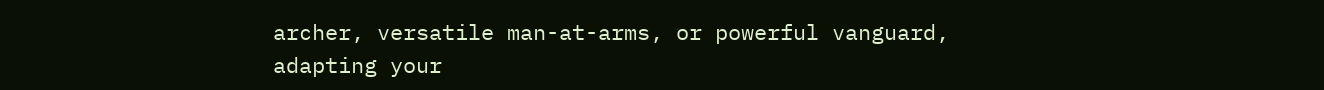archer, versatile man-at-arms, or powerful vanguard, adapting your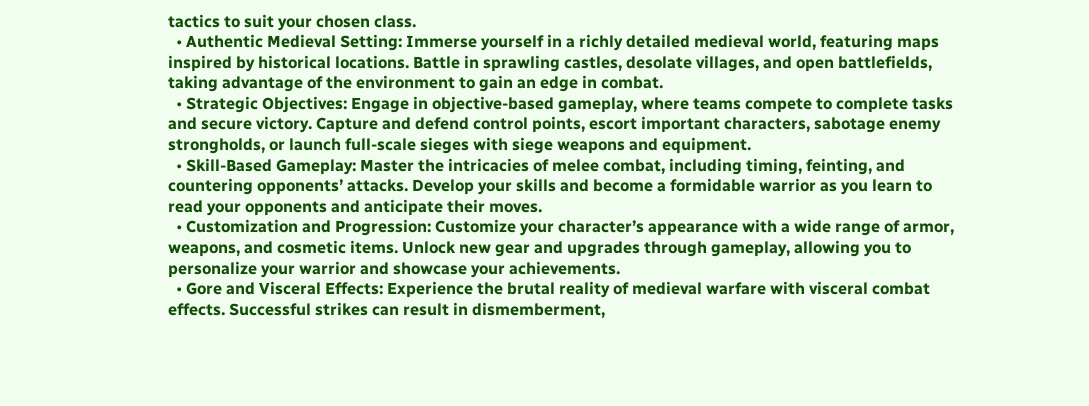tactics to suit your chosen class.
  • Authentic Medieval Setting: Immerse yourself in a richly detailed medieval world, featuring maps inspired by historical locations. Battle in sprawling castles, desolate villages, and open battlefields, taking advantage of the environment to gain an edge in combat.
  • Strategic Objectives: Engage in objective-based gameplay, where teams compete to complete tasks and secure victory. Capture and defend control points, escort important characters, sabotage enemy strongholds, or launch full-scale sieges with siege weapons and equipment.
  • Skill-Based Gameplay: Master the intricacies of melee combat, including timing, feinting, and countering opponents’ attacks. Develop your skills and become a formidable warrior as you learn to read your opponents and anticipate their moves.
  • Customization and Progression: Customize your character’s appearance with a wide range of armor, weapons, and cosmetic items. Unlock new gear and upgrades through gameplay, allowing you to personalize your warrior and showcase your achievements.
  • Gore and Visceral Effects: Experience the brutal reality of medieval warfare with visceral combat effects. Successful strikes can result in dismemberment,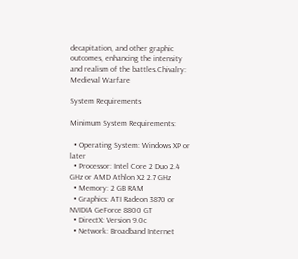decapitation, and other graphic outcomes, enhancing the intensity and realism of the battles.Chivalry: Medieval Warfare

System Requirements

Minimum System Requirements:

  • Operating System: Windows XP or later
  • Processor: Intel Core 2 Duo 2.4 GHz or AMD Athlon X2 2.7 GHz
  • Memory: 2 GB RAM
  • Graphics: ATI Radeon 3870 or NVIDIA GeForce 8800 GT
  • DirectX: Version 9.0c
  • Network: Broadband Internet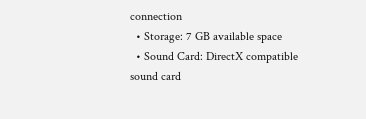connection
  • Storage: 7 GB available space
  • Sound Card: DirectX compatible sound card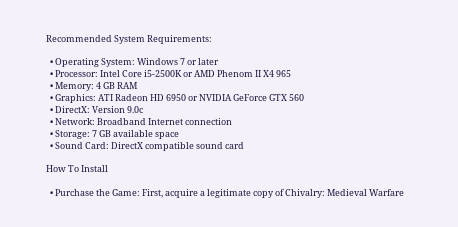Recommended System Requirements:

  • Operating System: Windows 7 or later
  • Processor: Intel Core i5-2500K or AMD Phenom II X4 965
  • Memory: 4 GB RAM
  • Graphics: ATI Radeon HD 6950 or NVIDIA GeForce GTX 560
  • DirectX: Version 9.0c
  • Network: Broadband Internet connection
  • Storage: 7 GB available space
  • Sound Card: DirectX compatible sound card

How To Install

  • Purchase the Game: First, acquire a legitimate copy of Chivalry: Medieval Warfare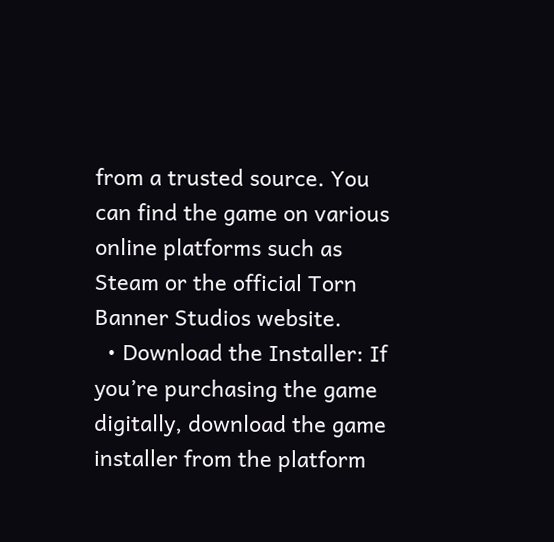from a trusted source. You can find the game on various online platforms such as Steam or the official Torn Banner Studios website.
  • Download the Installer: If you’re purchasing the game digitally, download the game installer from the platform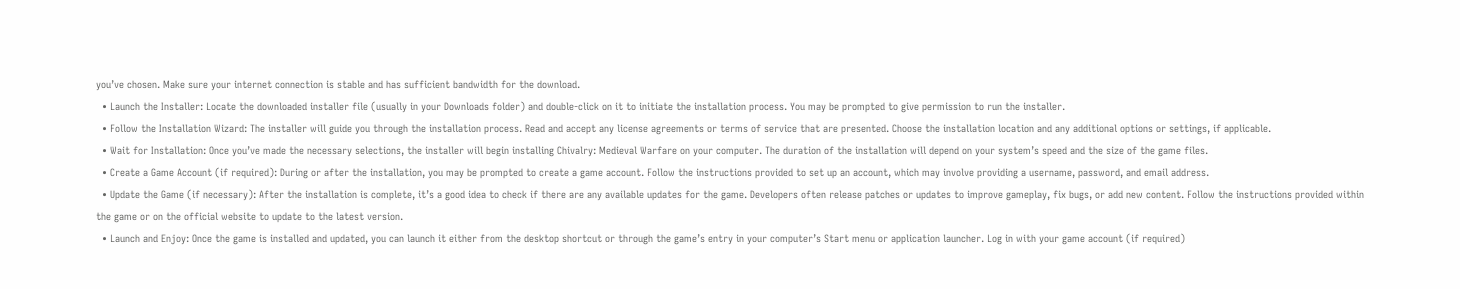you’ve chosen. Make sure your internet connection is stable and has sufficient bandwidth for the download.
  • Launch the Installer: Locate the downloaded installer file (usually in your Downloads folder) and double-click on it to initiate the installation process. You may be prompted to give permission to run the installer.
  • Follow the Installation Wizard: The installer will guide you through the installation process. Read and accept any license agreements or terms of service that are presented. Choose the installation location and any additional options or settings, if applicable.
  • Wait for Installation: Once you’ve made the necessary selections, the installer will begin installing Chivalry: Medieval Warfare on your computer. The duration of the installation will depend on your system’s speed and the size of the game files.
  • Create a Game Account (if required): During or after the installation, you may be prompted to create a game account. Follow the instructions provided to set up an account, which may involve providing a username, password, and email address.
  • Update the Game (if necessary): After the installation is complete, it’s a good idea to check if there are any available updates for the game. Developers often release patches or updates to improve gameplay, fix bugs, or add new content. Follow the instructions provided within the game or on the official website to update to the latest version.
  • Launch and Enjoy: Once the game is installed and updated, you can launch it either from the desktop shortcut or through the game’s entry in your computer’s Start menu or application launcher. Log in with your game account (if required)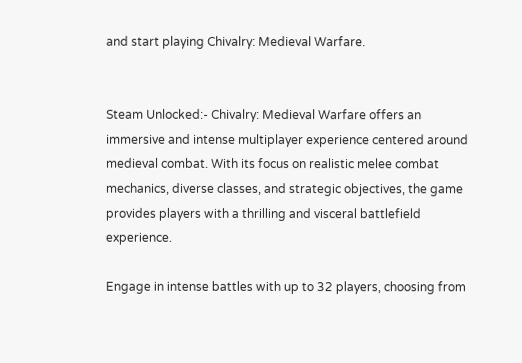and start playing Chivalry: Medieval Warfare.


Steam Unlocked:- Chivalry: Medieval Warfare offers an immersive and intense multiplayer experience centered around medieval combat. With its focus on realistic melee combat mechanics, diverse classes, and strategic objectives, the game provides players with a thrilling and visceral battlefield experience.

Engage in intense battles with up to 32 players, choosing from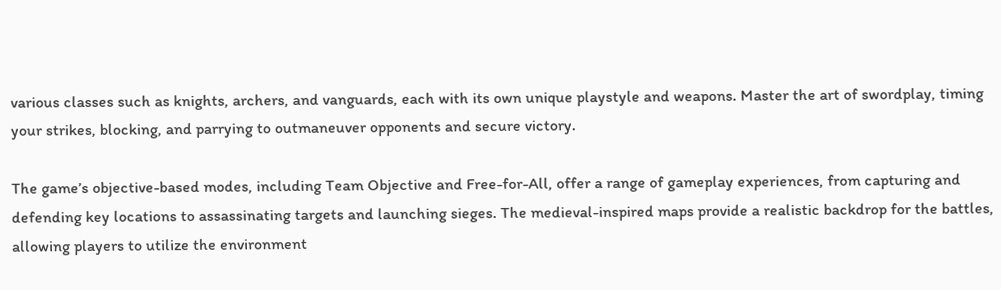various classes such as knights, archers, and vanguards, each with its own unique playstyle and weapons. Master the art of swordplay, timing your strikes, blocking, and parrying to outmaneuver opponents and secure victory.

The game’s objective-based modes, including Team Objective and Free-for-All, offer a range of gameplay experiences, from capturing and defending key locations to assassinating targets and launching sieges. The medieval-inspired maps provide a realistic backdrop for the battles, allowing players to utilize the environment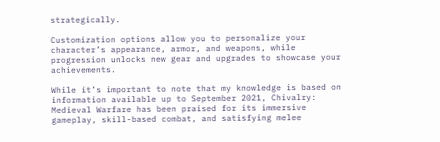strategically.

Customization options allow you to personalize your character’s appearance, armor, and weapons, while progression unlocks new gear and upgrades to showcase your achievements.

While it’s important to note that my knowledge is based on information available up to September 2021, Chivalry: Medieval Warfare has been praised for its immersive gameplay, skill-based combat, and satisfying melee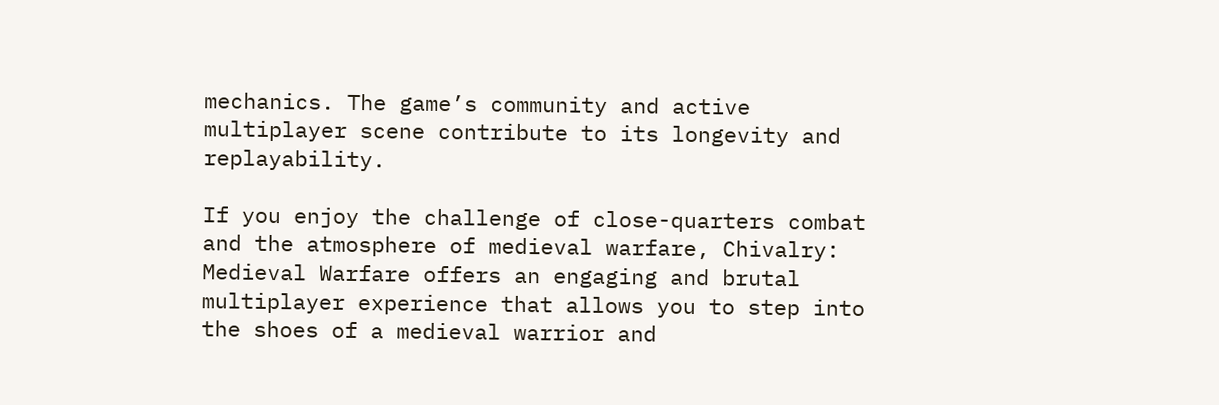mechanics. The game’s community and active multiplayer scene contribute to its longevity and replayability.

If you enjoy the challenge of close-quarters combat and the atmosphere of medieval warfare, Chivalry: Medieval Warfare offers an engaging and brutal multiplayer experience that allows you to step into the shoes of a medieval warrior and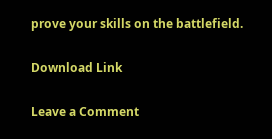prove your skills on the battlefield.

Download Link

Leave a Comment